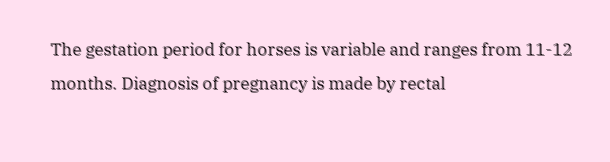The gestation period for horses is variable and ranges from 11-12 months. Diagnosis of pregnancy is made by rectal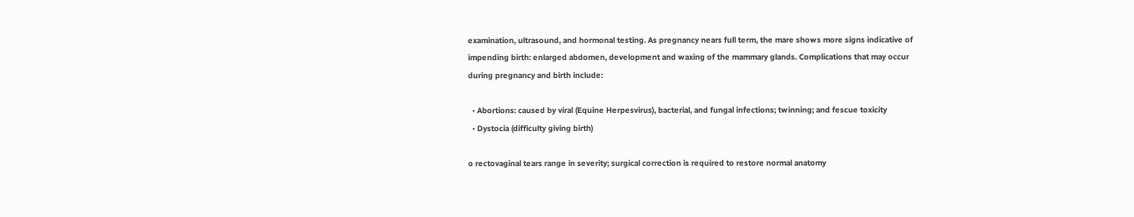examination, ultrasound, and hormonal testing. As pregnancy nears full term, the mare shows more signs indicative of impending birth: enlarged abdomen, development and waxing of the mammary glands. Complications that may occur during pregnancy and birth include:

  • Abortions: caused by viral (Equine Herpesvirus), bacterial, and fungal infections; twinning; and fescue toxicity
  • Dystocia (difficulty giving birth)

o rectovaginal tears range in severity; surgical correction is required to restore normal anatomy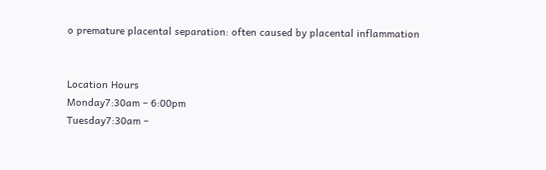o premature placental separation: often caused by placental inflammation


Location Hours
Monday7:30am – 6:00pm
Tuesday7:30am –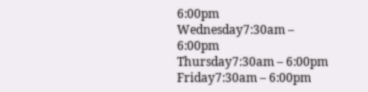6:00pm
Wednesday7:30am – 6:00pm
Thursday7:30am – 6:00pm
Friday7:30am – 6:00pm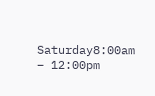Saturday8:00am – 12:00pm